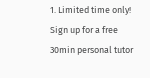1. Limited time only! Sign up for a free 30min personal tutor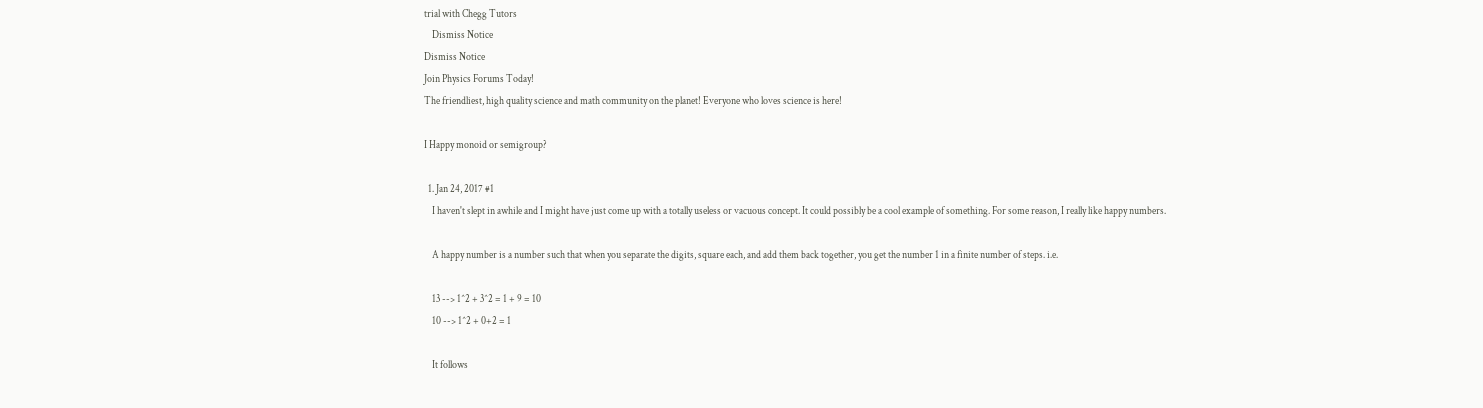trial with Chegg Tutors
    Dismiss Notice
Dismiss Notice
Join Physics Forums Today!
The friendliest, high quality science and math community on the planet! Everyone who loves science is here!

I Happy monoid or semigroup?

  1. Jan 24, 2017 #1
    I haven't slept in awhile and I might have just come up with a totally useless or vacuous concept. It could possibly be a cool example of something. For some reason, I really like happy numbers.

    A happy number is a number such that when you separate the digits, square each, and add them back together, you get the number 1 in a finite number of steps. i.e.

    13 --> 1^2 + 3^2 = 1 + 9 = 10
    10 --> 1^2 + 0+2 = 1

    It follows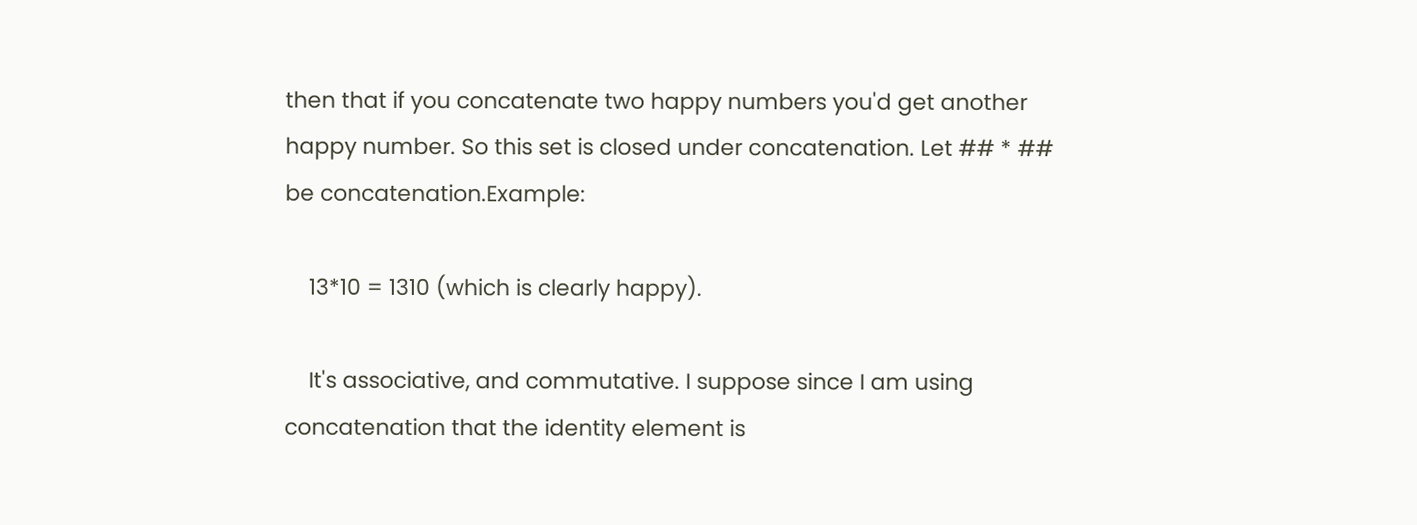then that if you concatenate two happy numbers you'd get another happy number. So this set is closed under concatenation. Let ## * ## be concatenation.Example:

    13*10 = 1310 (which is clearly happy).

    It's associative, and commutative. I suppose since I am using concatenation that the identity element is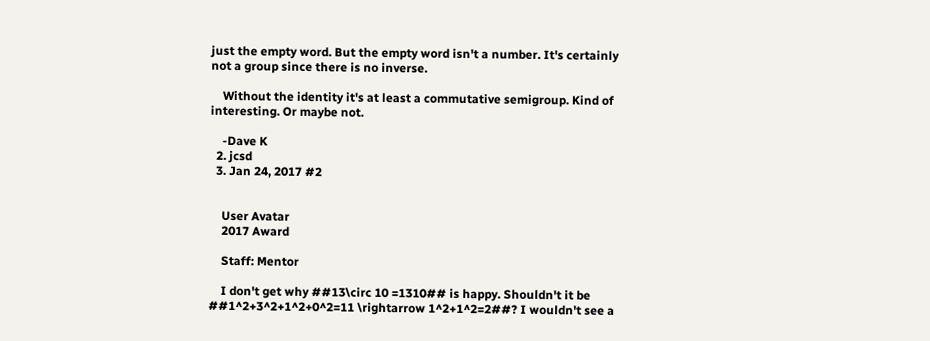just the empty word. But the empty word isn't a number. It's certainly not a group since there is no inverse.

    Without the identity it's at least a commutative semigroup. Kind of interesting. Or maybe not.

    -Dave K
  2. jcsd
  3. Jan 24, 2017 #2


    User Avatar
    2017 Award

    Staff: Mentor

    I don't get why ##13\circ 10 =1310## is happy. Shouldn't it be ##1^2+3^2+1^2+0^2=11 \rightarrow 1^2+1^2=2##? I wouldn't see a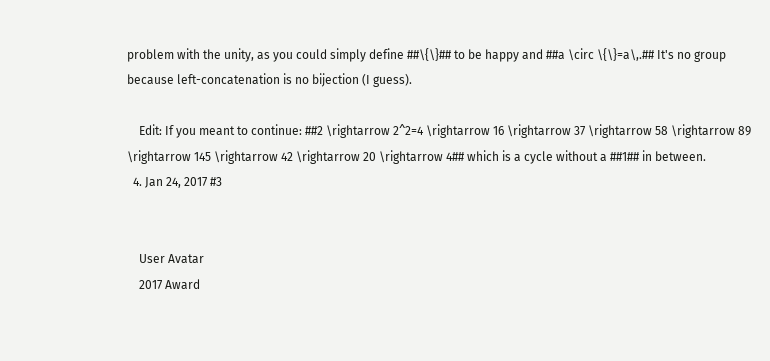problem with the unity, as you could simply define ##\{\}## to be happy and ##a \circ \{\}=a\,.## It's no group because left-concatenation is no bijection (I guess).

    Edit: If you meant to continue: ##2 \rightarrow 2^2=4 \rightarrow 16 \rightarrow 37 \rightarrow 58 \rightarrow 89 \rightarrow 145 \rightarrow 42 \rightarrow 20 \rightarrow 4## which is a cycle without a ##1## in between.
  4. Jan 24, 2017 #3


    User Avatar
    2017 Award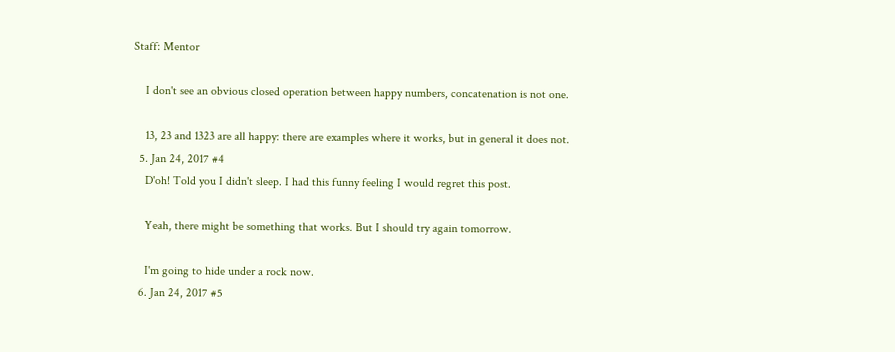Staff: Mentor

    I don't see an obvious closed operation between happy numbers, concatenation is not one.

    13, 23 and 1323 are all happy: there are examples where it works, but in general it does not.
  5. Jan 24, 2017 #4
    D'oh! Told you I didn't sleep. I had this funny feeling I would regret this post.

    Yeah, there might be something that works. But I should try again tomorrow.

    I'm going to hide under a rock now.
  6. Jan 24, 2017 #5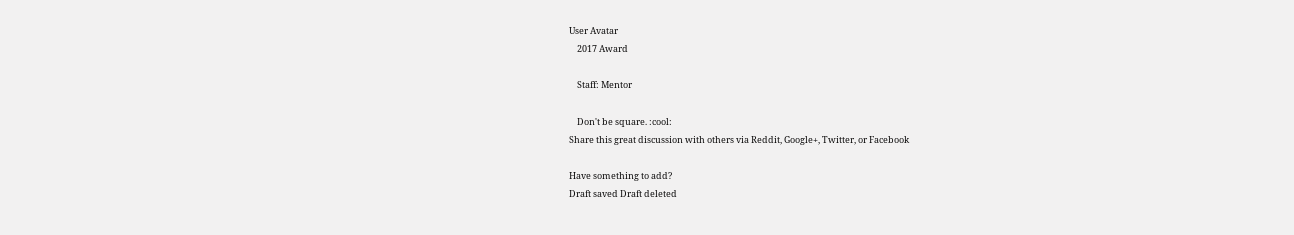User Avatar
    2017 Award

    Staff: Mentor

    Don't be square. :cool:
Share this great discussion with others via Reddit, Google+, Twitter, or Facebook

Have something to add?
Draft saved Draft deleted